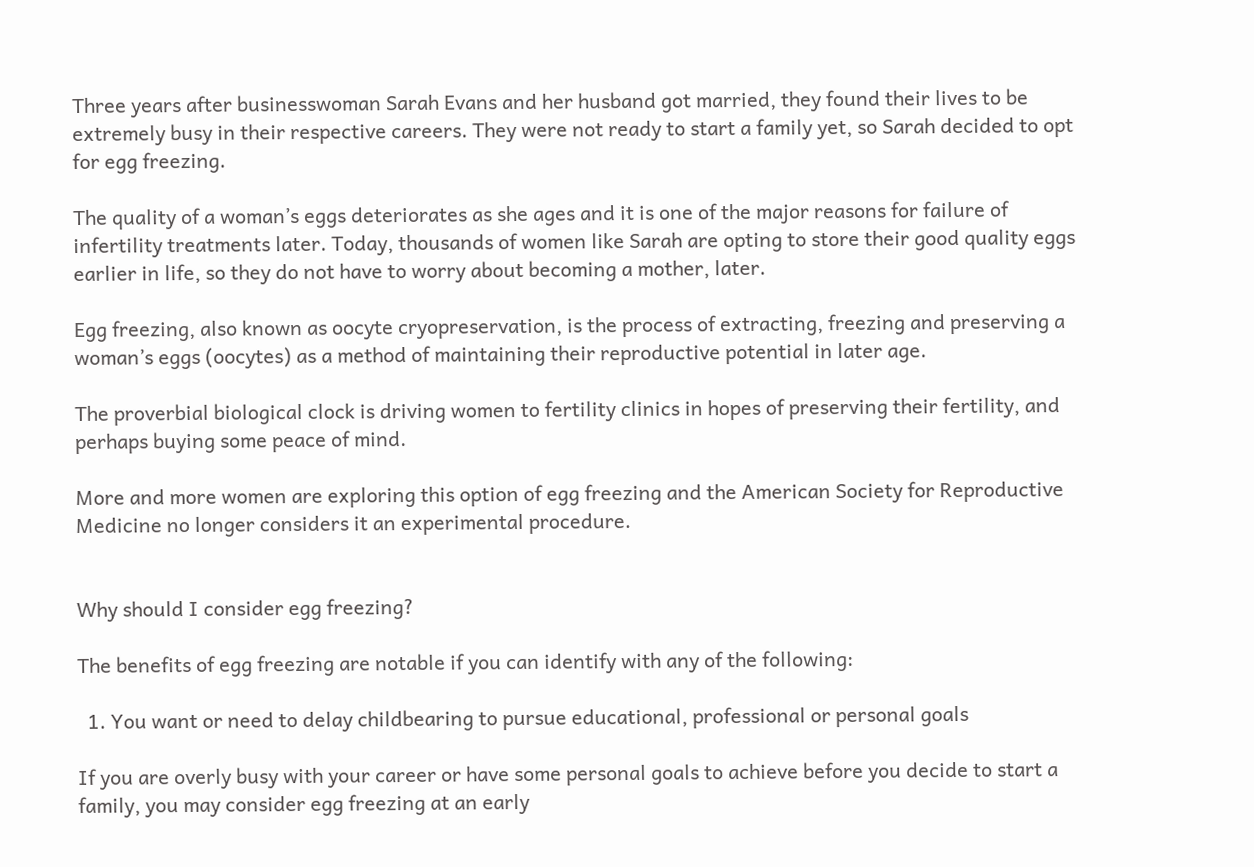Three years after businesswoman Sarah Evans and her husband got married, they found their lives to be extremely busy in their respective careers. They were not ready to start a family yet, so Sarah decided to opt for egg freezing.

The quality of a woman’s eggs deteriorates as she ages and it is one of the major reasons for failure of infertility treatments later. Today, thousands of women like Sarah are opting to store their good quality eggs earlier in life, so they do not have to worry about becoming a mother, later.

Egg freezing, also known as oocyte cryopreservation, is the process of extracting, freezing and preserving a woman’s eggs (oocytes) as a method of maintaining their reproductive potential in later age.

The proverbial biological clock is driving women to fertility clinics in hopes of preserving their fertility, and perhaps buying some peace of mind.

More and more women are exploring this option of egg freezing and the American Society for Reproductive Medicine no longer considers it an experimental procedure.


Why should I consider egg freezing?

The benefits of egg freezing are notable if you can identify with any of the following:

  1. You want or need to delay childbearing to pursue educational, professional or personal goals

If you are overly busy with your career or have some personal goals to achieve before you decide to start a family, you may consider egg freezing at an early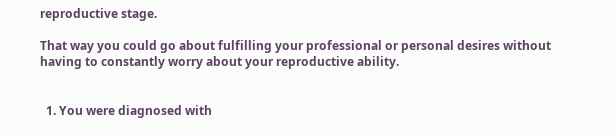reproductive stage.

That way you could go about fulfilling your professional or personal desires without having to constantly worry about your reproductive ability.


  1. You were diagnosed with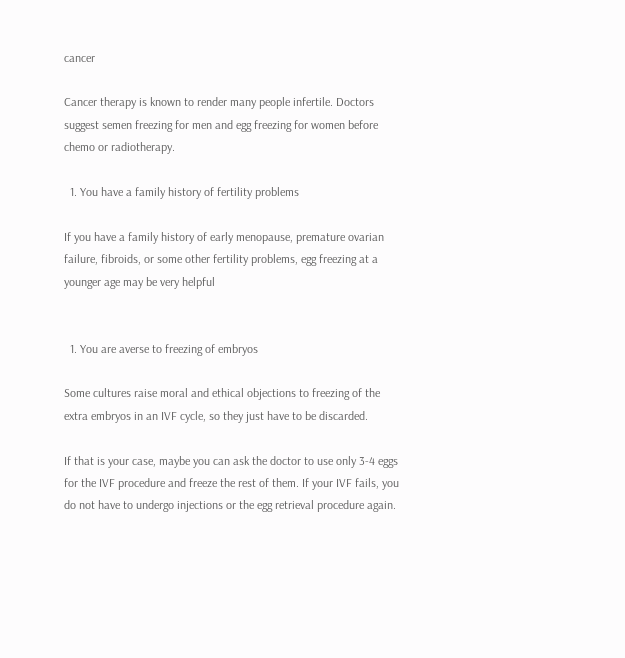cancer

Cancer therapy is known to render many people infertile. Doctors suggest semen freezing for men and egg freezing for women before chemo or radiotherapy.

  1. You have a family history of fertility problems

If you have a family history of early menopause, premature ovarian failure, fibroids, or some other fertility problems, egg freezing at a younger age may be very helpful


  1. You are averse to freezing of embryos

Some cultures raise moral and ethical objections to freezing of the extra embryos in an IVF cycle, so they just have to be discarded.

If that is your case, maybe you can ask the doctor to use only 3-4 eggs for the IVF procedure and freeze the rest of them. If your IVF fails, you do not have to undergo injections or the egg retrieval procedure again.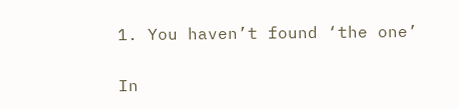1. You haven’t found ‘the one’

In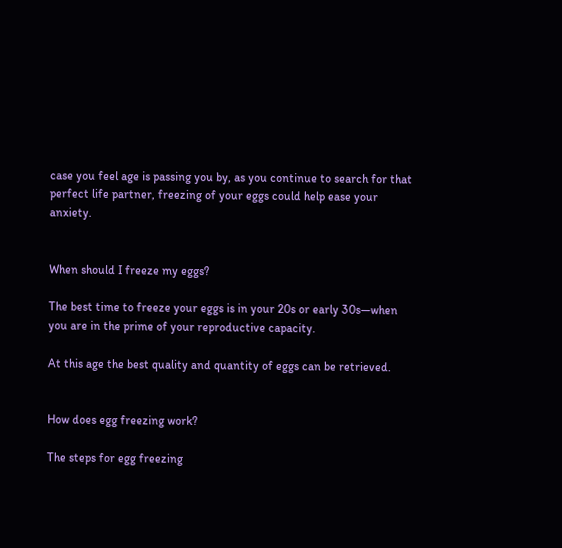case you feel age is passing you by, as you continue to search for that perfect life partner, freezing of your eggs could help ease your anxiety.


When should I freeze my eggs?

The best time to freeze your eggs is in your 20s or early 30s—when you are in the prime of your reproductive capacity.

At this age the best quality and quantity of eggs can be retrieved.


How does egg freezing work?

The steps for egg freezing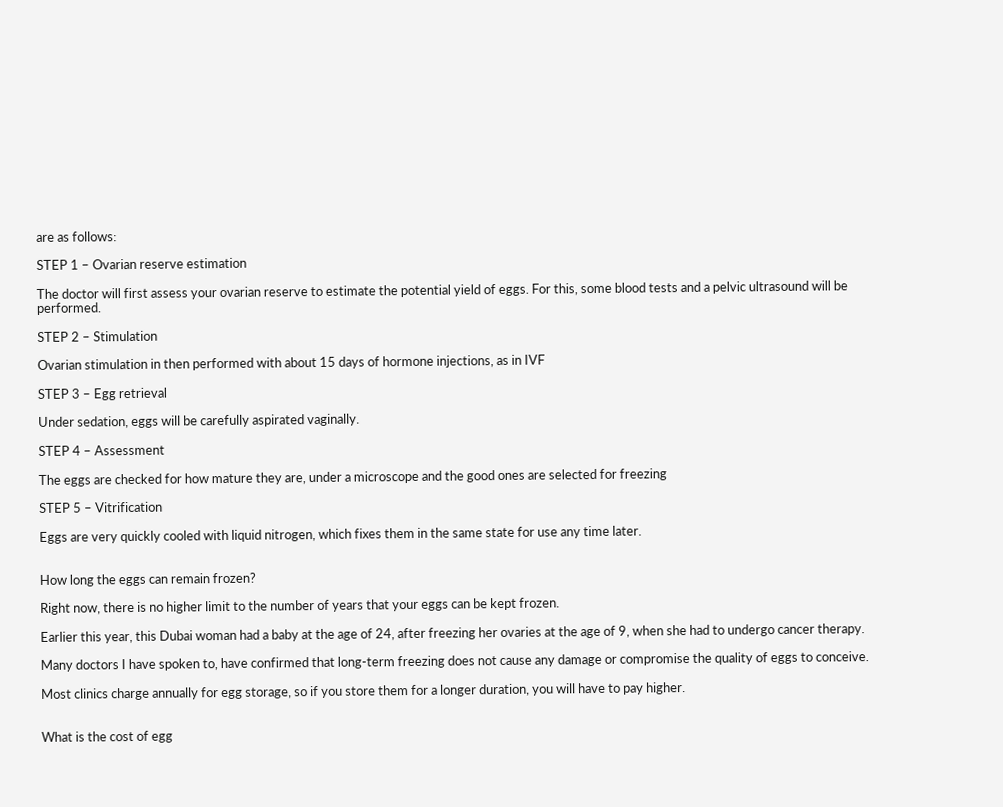are as follows:

STEP 1 – Ovarian reserve estimation

The doctor will first assess your ovarian reserve to estimate the potential yield of eggs. For this, some blood tests and a pelvic ultrasound will be performed.

STEP 2 – Stimulation

Ovarian stimulation in then performed with about 15 days of hormone injections, as in IVF

STEP 3 – Egg retrieval

Under sedation, eggs will be carefully aspirated vaginally.

STEP 4 – Assessment

The eggs are checked for how mature they are, under a microscope and the good ones are selected for freezing

STEP 5 – Vitrification

Eggs are very quickly cooled with liquid nitrogen, which fixes them in the same state for use any time later.


How long the eggs can remain frozen?

Right now, there is no higher limit to the number of years that your eggs can be kept frozen.

Earlier this year, this Dubai woman had a baby at the age of 24, after freezing her ovaries at the age of 9, when she had to undergo cancer therapy.

Many doctors I have spoken to, have confirmed that long-term freezing does not cause any damage or compromise the quality of eggs to conceive.

Most clinics charge annually for egg storage, so if you store them for a longer duration, you will have to pay higher.


What is the cost of egg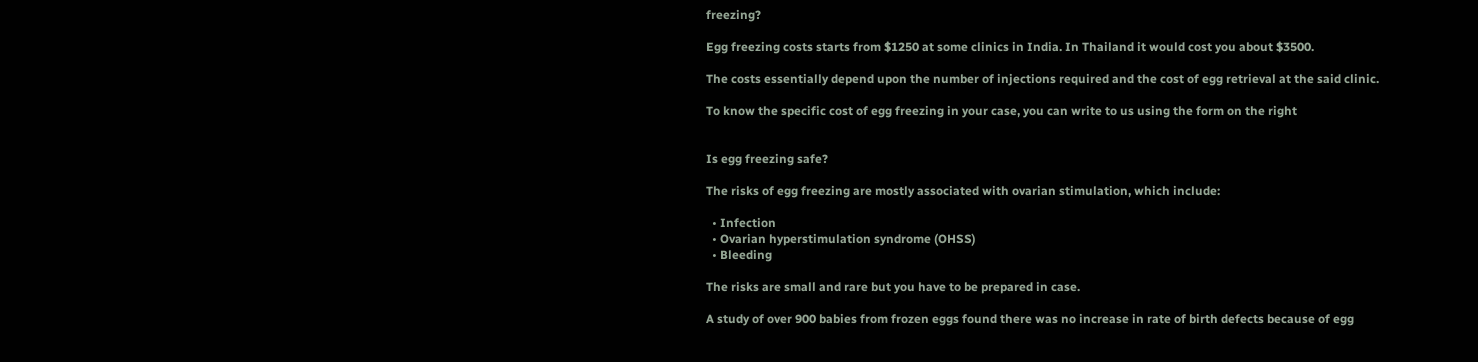freezing?

Egg freezing costs starts from $1250 at some clinics in India. In Thailand it would cost you about $3500.

The costs essentially depend upon the number of injections required and the cost of egg retrieval at the said clinic.

To know the specific cost of egg freezing in your case, you can write to us using the form on the right


Is egg freezing safe?

The risks of egg freezing are mostly associated with ovarian stimulation, which include:

  • Infection
  • Ovarian hyperstimulation syndrome (OHSS)
  • Bleeding

The risks are small and rare but you have to be prepared in case.

A study of over 900 babies from frozen eggs found there was no increase in rate of birth defects because of egg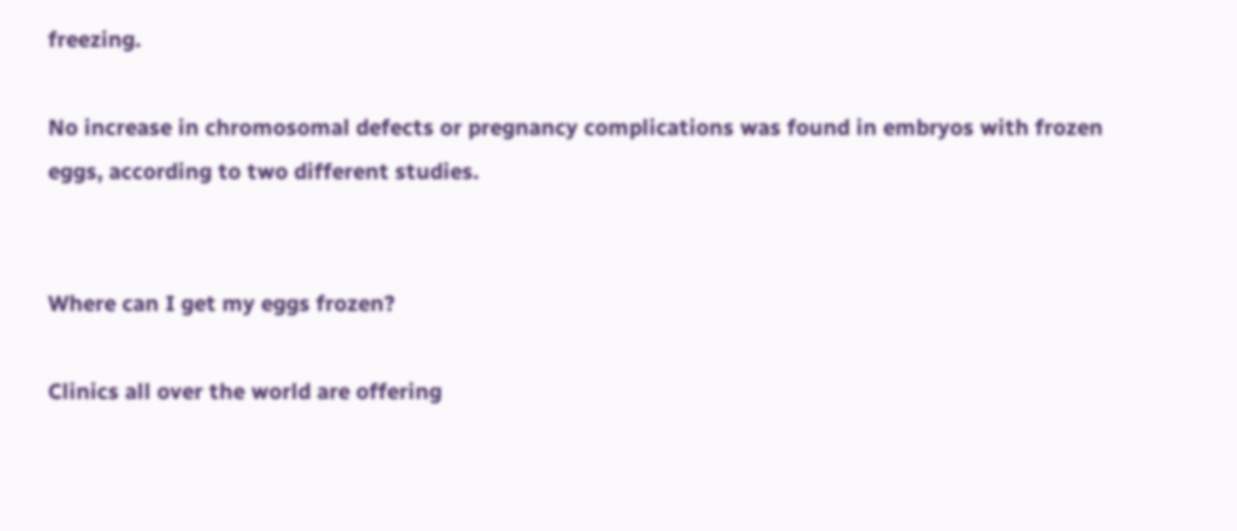freezing.

No increase in chromosomal defects or pregnancy complications was found in embryos with frozen eggs, according to two different studies.


Where can I get my eggs frozen?

Clinics all over the world are offering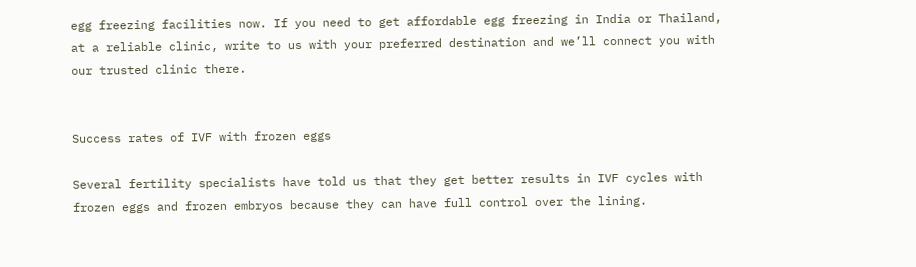egg freezing facilities now. If you need to get affordable egg freezing in India or Thailand, at a reliable clinic, write to us with your preferred destination and we’ll connect you with our trusted clinic there.


Success rates of IVF with frozen eggs

Several fertility specialists have told us that they get better results in IVF cycles with frozen eggs and frozen embryos because they can have full control over the lining.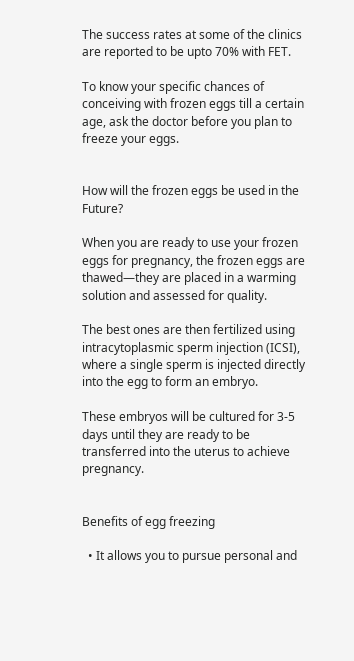The success rates at some of the clinics are reported to be upto 70% with FET.

To know your specific chances of conceiving with frozen eggs till a certain age, ask the doctor before you plan to freeze your eggs.


How will the frozen eggs be used in the Future?

When you are ready to use your frozen eggs for pregnancy, the frozen eggs are thawed—they are placed in a warming solution and assessed for quality.

The best ones are then fertilized using intracytoplasmic sperm injection (ICSI), where a single sperm is injected directly into the egg to form an embryo.

These embryos will be cultured for 3-5 days until they are ready to be transferred into the uterus to achieve pregnancy.


Benefits of egg freezing

  • It allows you to pursue personal and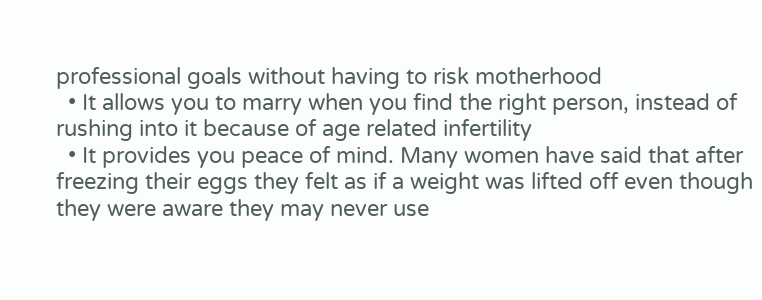professional goals without having to risk motherhood
  • It allows you to marry when you find the right person, instead of rushing into it because of age related infertility
  • It provides you peace of mind. Many women have said that after freezing their eggs they felt as if a weight was lifted off even though they were aware they may never use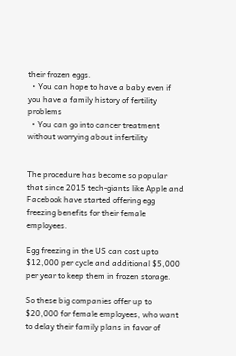their frozen eggs.
  • You can hope to have a baby even if you have a family history of fertility problems
  • You can go into cancer treatment without worrying about infertility


The procedure has become so popular that since 2015 tech-giants like Apple and Facebook have started offering egg freezing benefits for their female employees.

Egg freezing in the US can cost upto $12,000 per cycle and additional $5,000 per year to keep them in frozen storage.

So these big companies offer up to $20,000 for female employees, who want to delay their family plans in favor of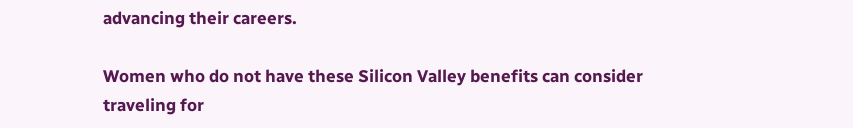advancing their careers.

Women who do not have these Silicon Valley benefits can consider traveling for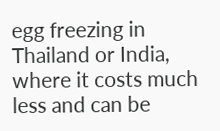egg freezing in Thailand or India, where it costs much less and can be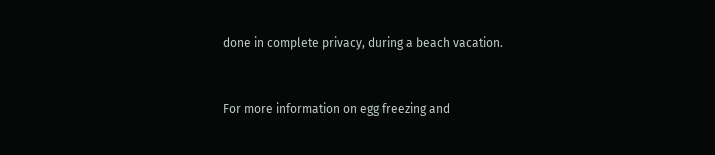done in complete privacy, during a beach vacation.


For more information on egg freezing and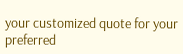your customized quote for your preferred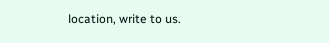location, write to us.